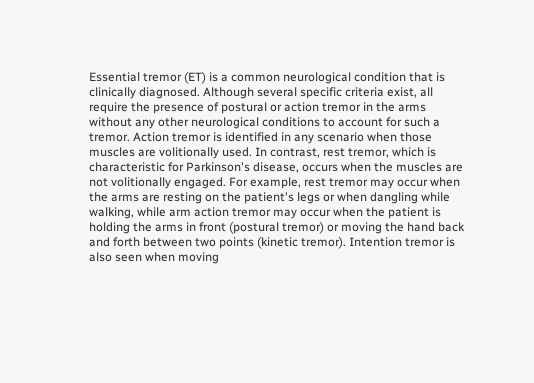Essential tremor (ET) is a common neurological condition that is clinically diagnosed. Although several specific criteria exist, all require the presence of postural or action tremor in the arms without any other neurological conditions to account for such a tremor. Action tremor is identified in any scenario when those muscles are volitionally used. In contrast, rest tremor, which is characteristic for Parkinson's disease, occurs when the muscles are not volitionally engaged. For example, rest tremor may occur when the arms are resting on the patient's legs or when dangling while walking, while arm action tremor may occur when the patient is holding the arms in front (postural tremor) or moving the hand back and forth between two points (kinetic tremor). Intention tremor is also seen when moving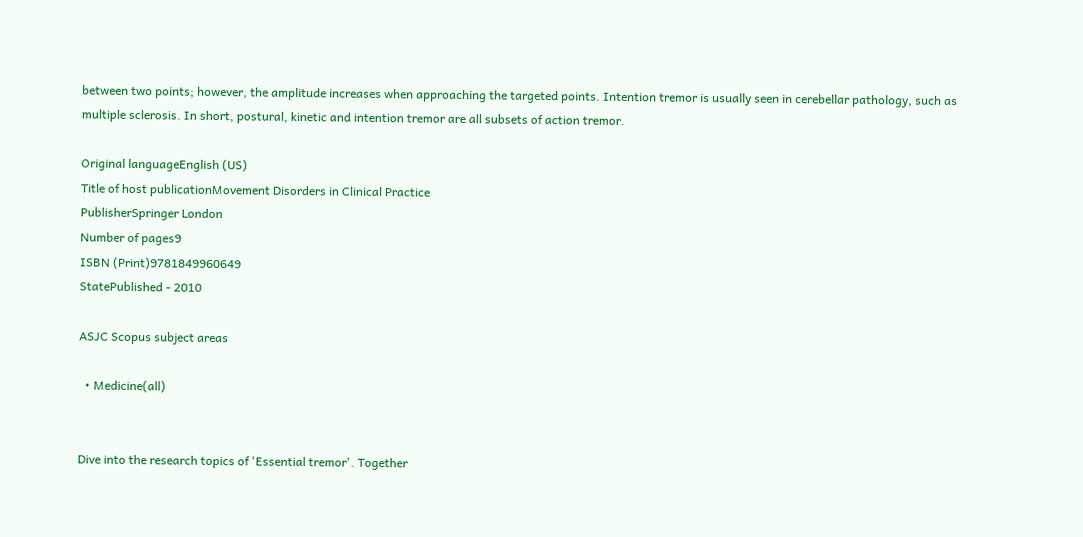between two points; however, the amplitude increases when approaching the targeted points. Intention tremor is usually seen in cerebellar pathology, such as multiple sclerosis. In short, postural, kinetic and intention tremor are all subsets of action tremor.

Original languageEnglish (US)
Title of host publicationMovement Disorders in Clinical Practice
PublisherSpringer London
Number of pages9
ISBN (Print)9781849960649
StatePublished - 2010

ASJC Scopus subject areas

  • Medicine(all)


Dive into the research topics of 'Essential tremor'. Together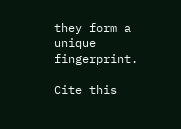they form a unique fingerprint.

Cite this